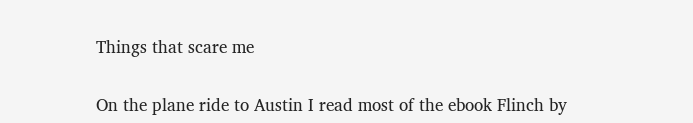Things that scare me

On the plane ride to Austin I read most of the ebook Flinch by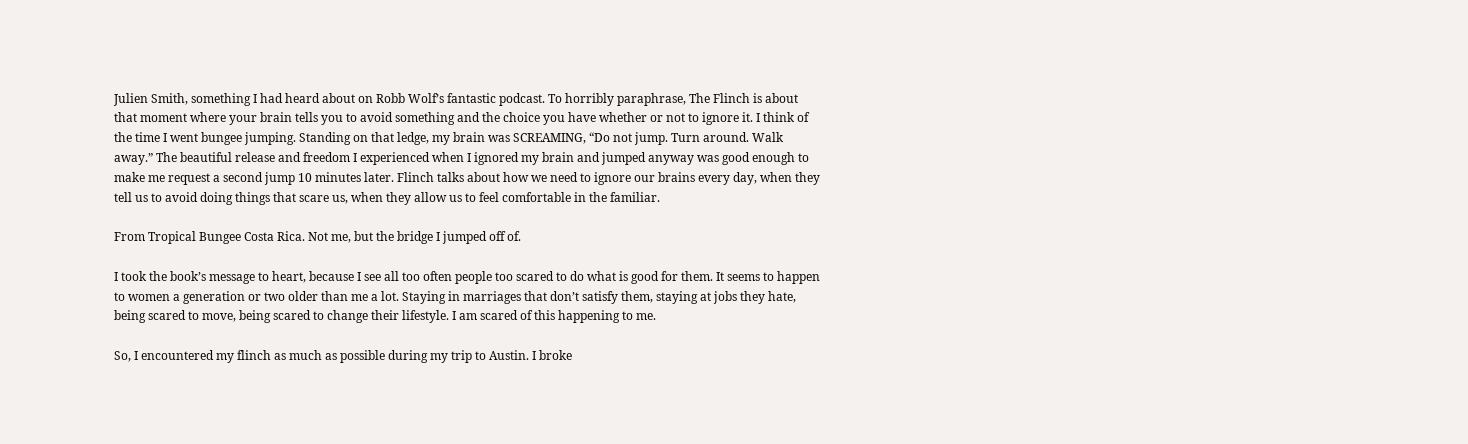Julien Smith, something I had heard about on Robb Wolf’s fantastic podcast. To horribly paraphrase, The Flinch is about that moment where your brain tells you to avoid something and the choice you have whether or not to ignore it. I think of the time I went bungee jumping. Standing on that ledge, my brain was SCREAMING, “Do not jump. Turn around. Walk away.” The beautiful release and freedom I experienced when I ignored my brain and jumped anyway was good enough to make me request a second jump 10 minutes later. Flinch talks about how we need to ignore our brains every day, when they tell us to avoid doing things that scare us, when they allow us to feel comfortable in the familiar.

From Tropical Bungee Costa Rica. Not me, but the bridge I jumped off of.

I took the book’s message to heart, because I see all too often people too scared to do what is good for them. It seems to happen to women a generation or two older than me a lot. Staying in marriages that don’t satisfy them, staying at jobs they hate, being scared to move, being scared to change their lifestyle. I am scared of this happening to me.

So, I encountered my flinch as much as possible during my trip to Austin. I broke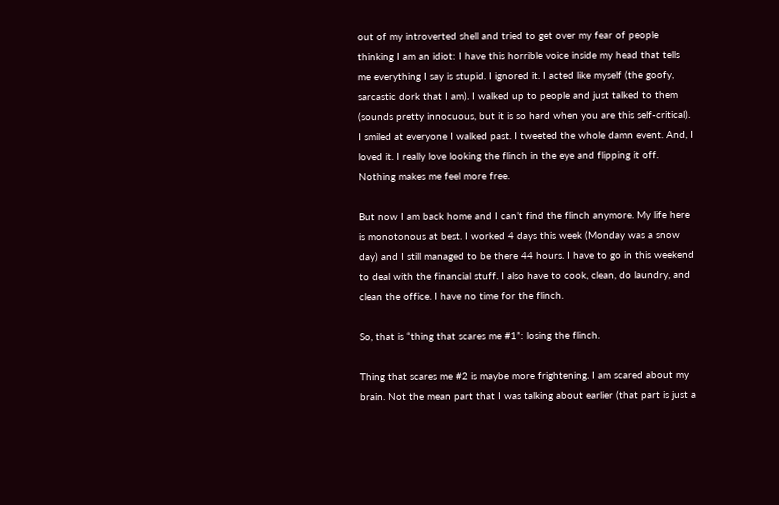out of my introverted shell and tried to get over my fear of people thinking I am an idiot: I have this horrible voice inside my head that tells me everything I say is stupid. I ignored it. I acted like myself (the goofy, sarcastic dork that I am). I walked up to people and just talked to them (sounds pretty innocuous, but it is so hard when you are this self-critical). I smiled at everyone I walked past. I tweeted the whole damn event. And, I loved it. I really love looking the flinch in the eye and flipping it off. Nothing makes me feel more free.

But now I am back home and I can’t find the flinch anymore. My life here is monotonous at best. I worked 4 days this week (Monday was a snow day) and I still managed to be there 44 hours. I have to go in this weekend to deal with the financial stuff. I also have to cook, clean, do laundry, and clean the office. I have no time for the flinch.

So, that is “thing that scares me #1”: losing the flinch.

Thing that scares me #2 is maybe more frightening. I am scared about my brain. Not the mean part that I was talking about earlier (that part is just a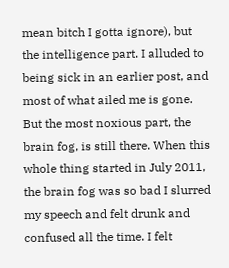mean bitch I gotta ignore), but the intelligence part. I alluded to being sick in an earlier post, and most of what ailed me is gone. But the most noxious part, the brain fog, is still there. When this whole thing started in July 2011, the brain fog was so bad I slurred my speech and felt drunk and confused all the time. I felt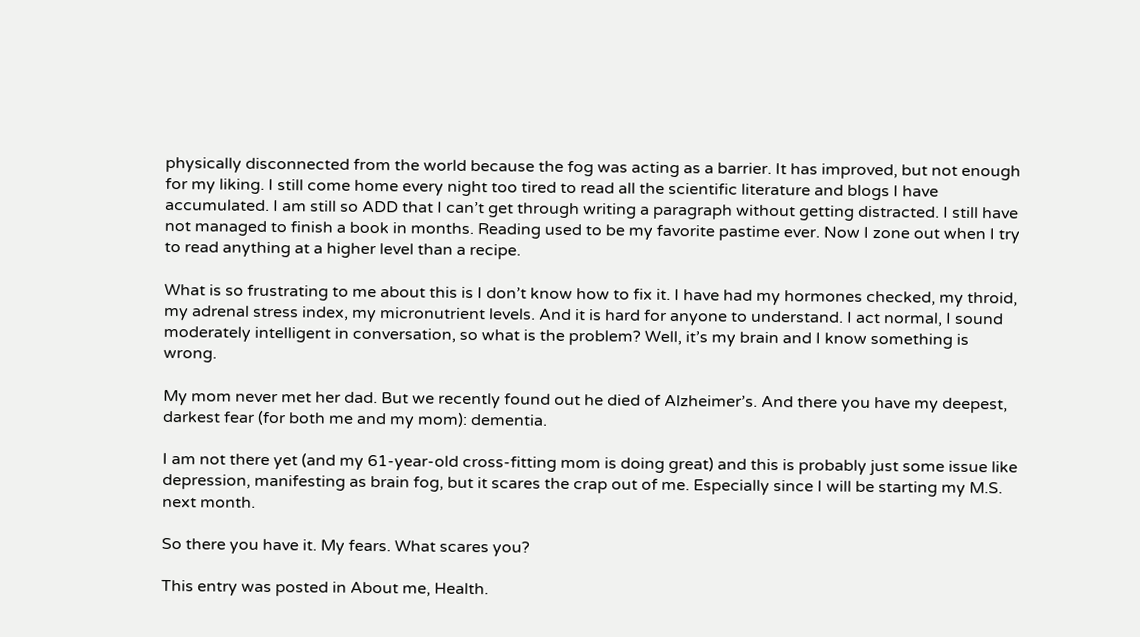physically disconnected from the world because the fog was acting as a barrier. It has improved, but not enough for my liking. I still come home every night too tired to read all the scientific literature and blogs I have accumulated. I am still so ADD that I can’t get through writing a paragraph without getting distracted. I still have not managed to finish a book in months. Reading used to be my favorite pastime ever. Now I zone out when I try to read anything at a higher level than a recipe.

What is so frustrating to me about this is I don’t know how to fix it. I have had my hormones checked, my throid, my adrenal stress index, my micronutrient levels. And it is hard for anyone to understand. I act normal, I sound moderately intelligent in conversation, so what is the problem? Well, it’s my brain and I know something is wrong.

My mom never met her dad. But we recently found out he died of Alzheimer’s. And there you have my deepest, darkest fear (for both me and my mom): dementia.

I am not there yet (and my 61-year-old cross-fitting mom is doing great) and this is probably just some issue like depression, manifesting as brain fog, but it scares the crap out of me. Especially since I will be starting my M.S. next month.

So there you have it. My fears. What scares you?

This entry was posted in About me, Health.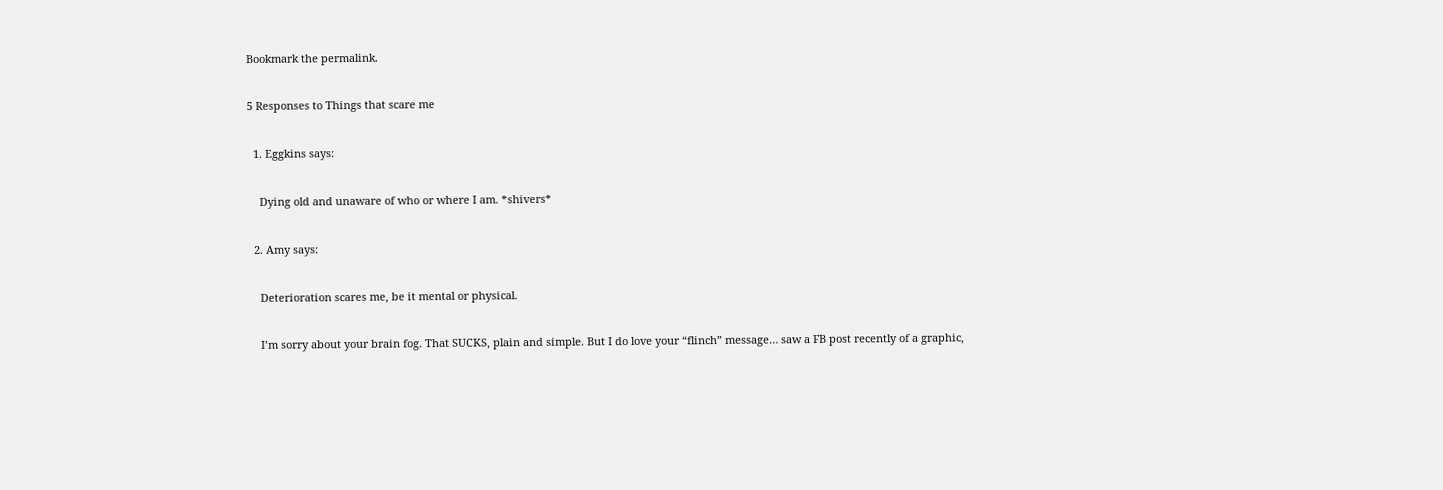Bookmark the permalink.

5 Responses to Things that scare me

  1. Eggkins says:

    Dying old and unaware of who or where I am. *shivers*

  2. Amy says:

    Deterioration scares me, be it mental or physical.

    I’m sorry about your brain fog. That SUCKS, plain and simple. But I do love your “flinch” message… saw a FB post recently of a graphic,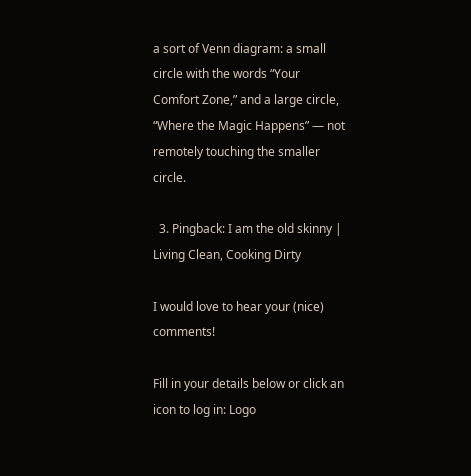a sort of Venn diagram: a small circle with the words “Your Comfort Zone,” and a large circle, “Where the Magic Happens” — not remotely touching the smaller circle.

  3. Pingback: I am the old skinny | Living Clean, Cooking Dirty

I would love to hear your (nice) comments!

Fill in your details below or click an icon to log in: Logo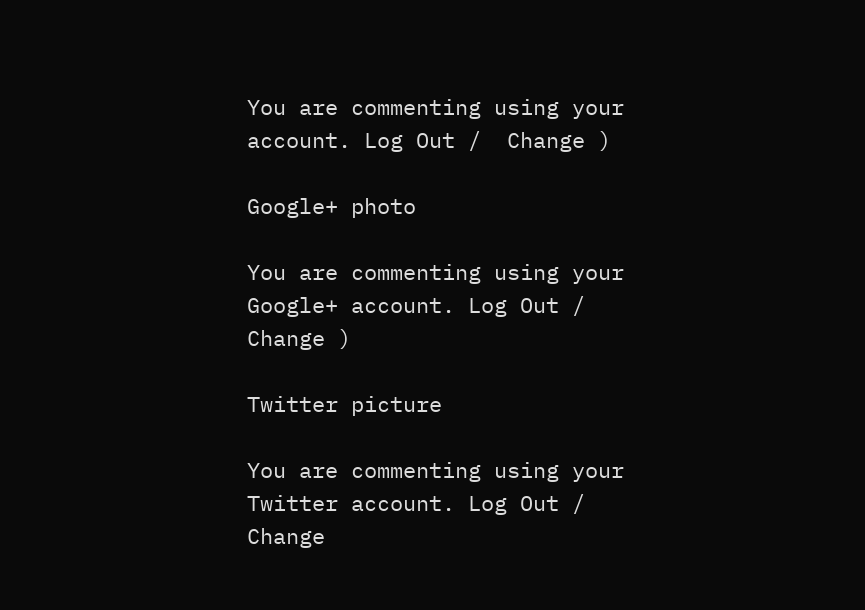You are commenting using your account. Log Out /  Change )

Google+ photo

You are commenting using your Google+ account. Log Out /  Change )

Twitter picture

You are commenting using your Twitter account. Log Out /  Change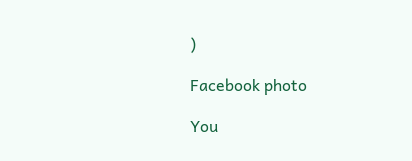)

Facebook photo

You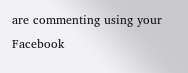are commenting using your Facebook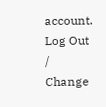account. Log Out /  Change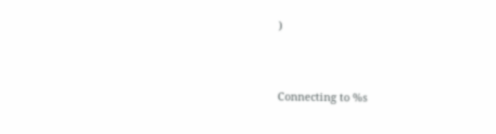)


Connecting to %s